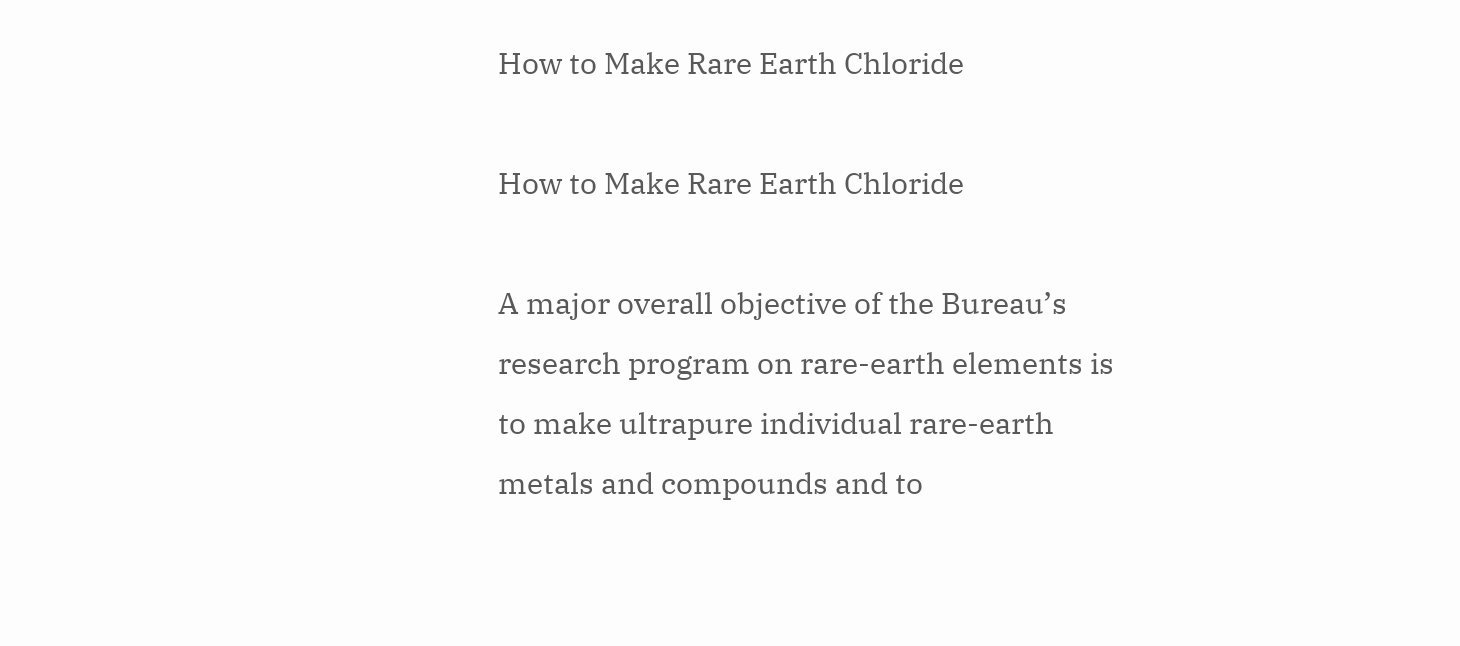How to Make Rare Earth Chloride

How to Make Rare Earth Chloride

A major overall objective of the Bureau’s research program on rare-earth elements is to make ultrapure individual rare-earth metals and compounds and to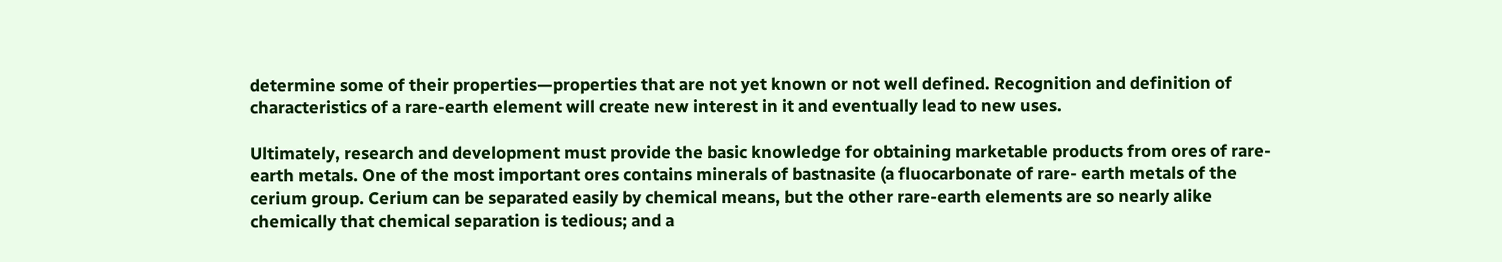determine some of their properties—properties that are not yet known or not well defined. Recognition and definition of characteristics of a rare-earth element will create new interest in it and eventually lead to new uses.

Ultimately, research and development must provide the basic knowledge for obtaining marketable products from ores of rare-earth metals. One of the most important ores contains minerals of bastnasite (a fluocarbonate of rare- earth metals of the cerium group. Cerium can be separated easily by chemical means, but the other rare-earth elements are so nearly alike chemically that chemical separation is tedious; and a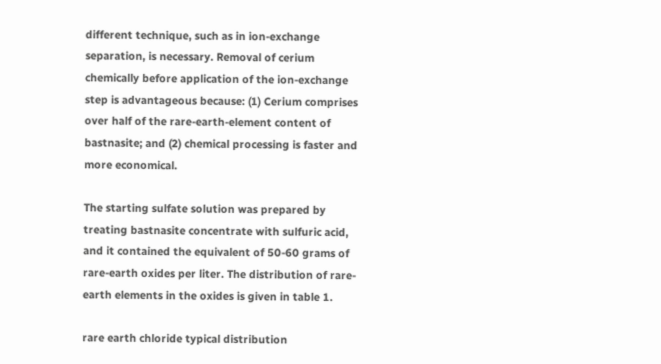different technique, such as in ion-exchange separation, is necessary. Removal of cerium chemically before application of the ion-exchange step is advantageous because: (1) Cerium comprises over half of the rare-earth-element content of bastnasite; and (2) chemical processing is faster and more economical.

The starting sulfate solution was prepared by treating bastnasite concentrate with sulfuric acid, and it contained the equivalent of 50-60 grams of rare-earth oxides per liter. The distribution of rare-earth elements in the oxides is given in table 1.

rare earth chloride typical distribution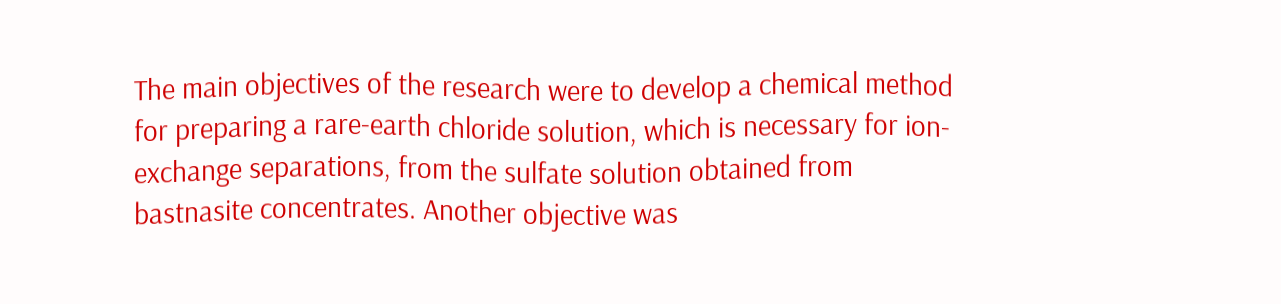The main objectives of the research were to develop a chemical method for preparing a rare-earth chloride solution, which is necessary for ion-exchange separations, from the sulfate solution obtained from bastnasite concentrates. Another objective was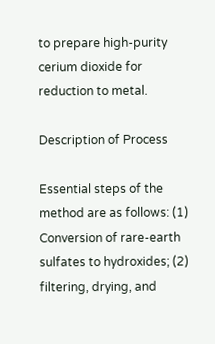to prepare high-purity cerium dioxide for reduction to metal.

Description of Process

Essential steps of the method are as follows: (1) Conversion of rare-earth sulfates to hydroxides; (2) filtering, drying, and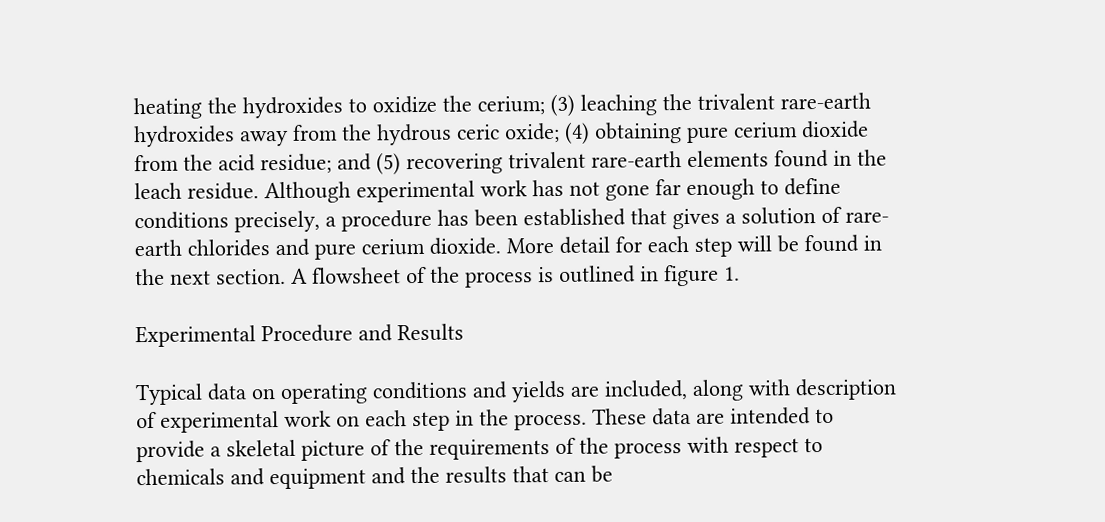heating the hydroxides to oxidize the cerium; (3) leaching the trivalent rare-earth hydroxides away from the hydrous ceric oxide; (4) obtaining pure cerium dioxide from the acid residue; and (5) recovering trivalent rare-earth elements found in the leach residue. Although experimental work has not gone far enough to define conditions precisely, a procedure has been established that gives a solution of rare-earth chlorides and pure cerium dioxide. More detail for each step will be found in the next section. A flowsheet of the process is outlined in figure 1.

Experimental Procedure and Results

Typical data on operating conditions and yields are included, along with description of experimental work on each step in the process. These data are intended to provide a skeletal picture of the requirements of the process with respect to chemicals and equipment and the results that can be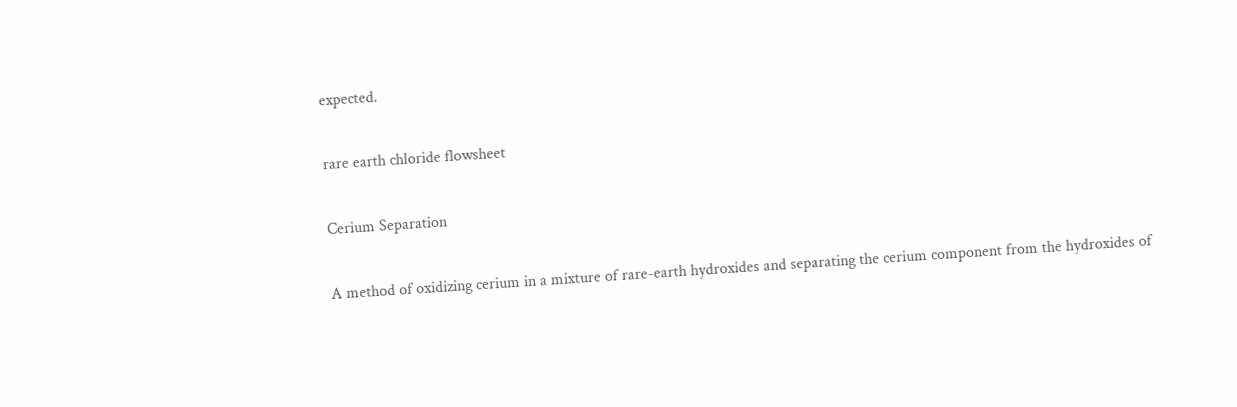expected.

rare earth chloride flowsheet

Cerium Separation

A method of oxidizing cerium in a mixture of rare-earth hydroxides and separating the cerium component from the hydroxides of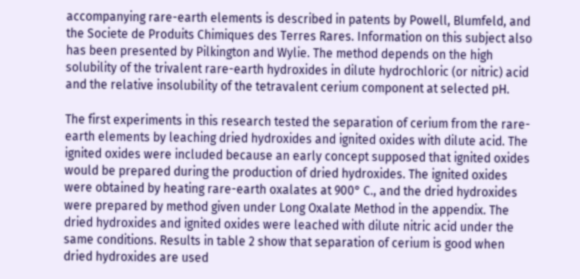accompanying rare-earth elements is described in patents by Powell, Blumfeld, and the Societe de Produits Chimiques des Terres Rares. Information on this subject also has been presented by Pilkington and Wylie. The method depends on the high solubility of the trivalent rare-earth hydroxides in dilute hydrochloric (or nitric) acid and the relative insolubility of the tetravalent cerium component at selected pH.

The first experiments in this research tested the separation of cerium from the rare-earth elements by leaching dried hydroxides and ignited oxides with dilute acid. The ignited oxides were included because an early concept supposed that ignited oxides would be prepared during the production of dried hydroxides. The ignited oxides were obtained by heating rare-earth oxalates at 900° C., and the dried hydroxides were prepared by method given under Long Oxalate Method in the appendix. The dried hydroxides and ignited oxides were leached with dilute nitric acid under the same conditions. Results in table 2 show that separation of cerium is good when dried hydroxides are used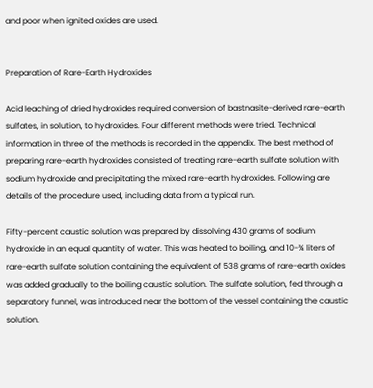and poor when ignited oxides are used.


Preparation of Rare-Earth Hydroxides

Acid leaching of dried hydroxides required conversion of bastnasite-derived rare-earth sulfates, in solution, to hydroxides. Four different methods were tried. Technical information in three of the methods is recorded in the appendix. The best method of preparing rare-earth hydroxides consisted of treating rare-earth sulfate solution with sodium hydroxide and precipitating the mixed rare-earth hydroxides. Following are details of the procedure used, including data from a typical run.

Fifty-percent caustic solution was prepared by dissolving 430 grams of sodium hydroxide in an equal quantity of water. This was heated to boiling, and 10-¾ liters of rare-earth sulfate solution containing the equivalent of 538 grams of rare-earth oxides was added gradually to the boiling caustic solution. The sulfate solution, fed through a separatory funnel, was introduced near the bottom of the vessel containing the caustic solution.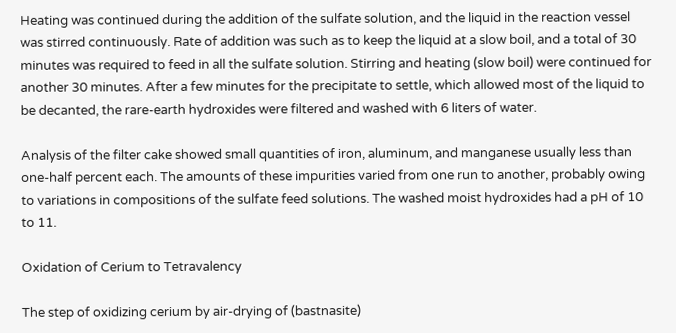Heating was continued during the addition of the sulfate solution, and the liquid in the reaction vessel was stirred continuously. Rate of addition was such as to keep the liquid at a slow boil, and a total of 30 minutes was required to feed in all the sulfate solution. Stirring and heating (slow boil) were continued for another 30 minutes. After a few minutes for the precipitate to settle, which allowed most of the liquid to be decanted, the rare-earth hydroxides were filtered and washed with 6 liters of water.

Analysis of the filter cake showed small quantities of iron, aluminum, and manganese usually less than one-half percent each. The amounts of these impurities varied from one run to another, probably owing to variations in compositions of the sulfate feed solutions. The washed moist hydroxides had a pH of 10 to 11.

Oxidation of Cerium to Tetravalency

The step of oxidizing cerium by air-drying of (bastnasite)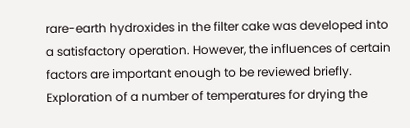rare-earth hydroxides in the filter cake was developed into a satisfactory operation. However, the influences of certain factors are important enough to be reviewed briefly. Exploration of a number of temperatures for drying the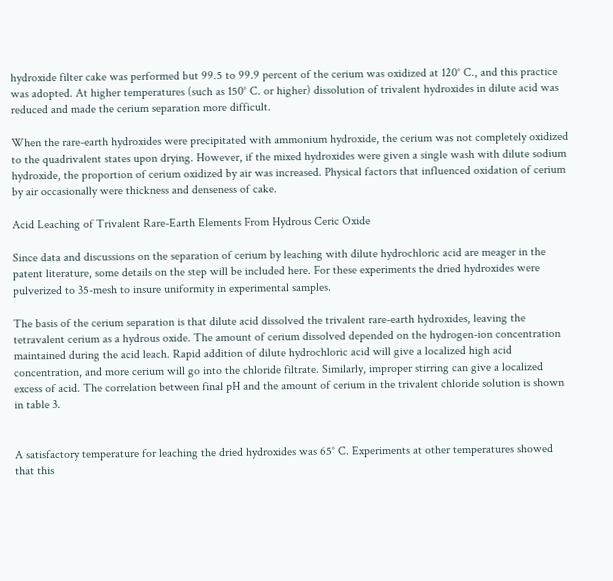hydroxide filter cake was performed but 99.5 to 99.9 percent of the cerium was oxidized at 120° C., and this practice was adopted. At higher temperatures (such as 150° C. or higher) dissolution of trivalent hydroxides in dilute acid was reduced and made the cerium separation more difficult.

When the rare-earth hydroxides were precipitated with ammonium hydroxide, the cerium was not completely oxidized to the quadrivalent states upon drying. However, if the mixed hydroxides were given a single wash with dilute sodium hydroxide, the proportion of cerium oxidized by air was increased. Physical factors that influenced oxidation of cerium by air occasionally were thickness and denseness of cake.

Acid Leaching of Trivalent Rare-Earth Elements From Hydrous Ceric Oxide

Since data and discussions on the separation of cerium by leaching with dilute hydrochloric acid are meager in the patent literature, some details on the step will be included here. For these experiments the dried hydroxides were pulverized to 35-mesh to insure uniformity in experimental samples.

The basis of the cerium separation is that dilute acid dissolved the trivalent rare-earth hydroxides, leaving the tetravalent cerium as a hydrous oxide. The amount of cerium dissolved depended on the hydrogen-ion concentration maintained during the acid leach. Rapid addition of dilute hydrochloric acid will give a localized high acid concentration, and more cerium will go into the chloride filtrate. Similarly, improper stirring can give a localized excess of acid. The correlation between final pH and the amount of cerium in the trivalent chloride solution is shown in table 3.


A satisfactory temperature for leaching the dried hydroxides was 65° C. Experiments at other temperatures showed that this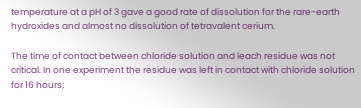temperature at a pH of 3 gave a good rate of dissolution for the rare-earth hydroxides and almost no dissolution of tetravalent cerium.

The time of contact between chloride solution and leach residue was not critical. In one experiment the residue was left in contact with chloride solution for 16 hours;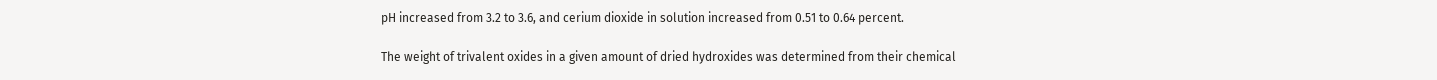pH increased from 3.2 to 3.6, and cerium dioxide in solution increased from 0.51 to 0.64 percent.

The weight of trivalent oxides in a given amount of dried hydroxides was determined from their chemical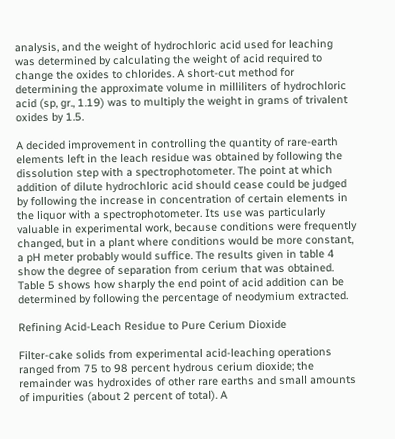analysis, and the weight of hydrochloric acid used for leaching was determined by calculating the weight of acid required to change the oxides to chlorides. A short-cut method for determining the approximate volume in milliliters of hydrochloric acid (sp, gr., 1.19) was to multiply the weight in grams of trivalent oxides by 1.5.

A decided improvement in controlling the quantity of rare-earth elements left in the leach residue was obtained by following the dissolution step with a spectrophotometer. The point at which addition of dilute hydrochloric acid should cease could be judged by following the increase in concentration of certain elements in the liquor with a spectrophotometer. Its use was particularly valuable in experimental work, because conditions were frequently changed, but in a plant where conditions would be more constant, a pH meter probably would suffice. The results given in table 4 show the degree of separation from cerium that was obtained. Table 5 shows how sharply the end point of acid addition can be determined by following the percentage of neodymium extracted.

Refining Acid-Leach Residue to Pure Cerium Dioxide

Filter-cake solids from experimental acid-leaching operations ranged from 75 to 98 percent hydrous cerium dioxide; the remainder was hydroxides of other rare earths and small amounts of impurities (about 2 percent of total). A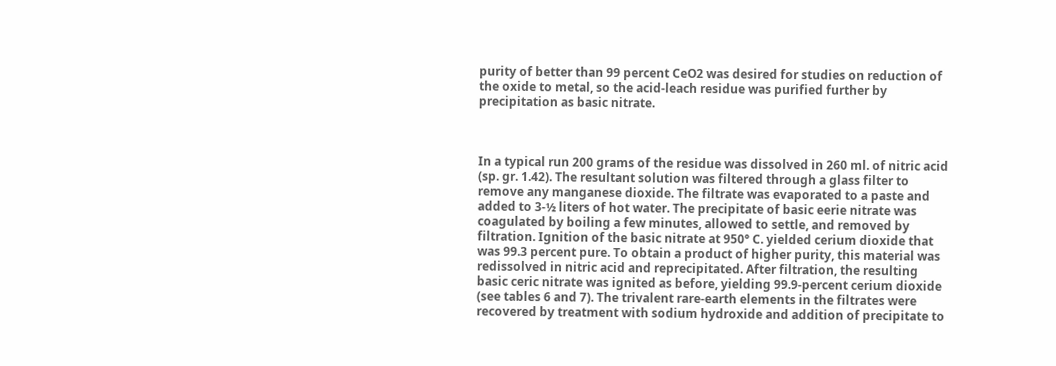purity of better than 99 percent CeO2 was desired for studies on reduction of the oxide to metal, so the acid-leach residue was purified further by precipitation as basic nitrate.



In a typical run 200 grams of the residue was dissolved in 260 ml. of nitric acid (sp. gr. 1.42). The resultant solution was filtered through a glass filter to remove any manganese dioxide. The filtrate was evaporated to a paste and added to 3-½ liters of hot water. The precipitate of basic eerie nitrate was coagulated by boiling a few minutes, allowed to settle, and removed by filtration. Ignition of the basic nitrate at 950° C. yielded cerium dioxide that was 99.3 percent pure. To obtain a product of higher purity, this material was redissolved in nitric acid and reprecipitated. After filtration, the resulting basic ceric nitrate was ignited as before, yielding 99.9-percent cerium dioxide (see tables 6 and 7). The trivalent rare-earth elements in the filtrates were recovered by treatment with sodium hydroxide and addition of precipitate to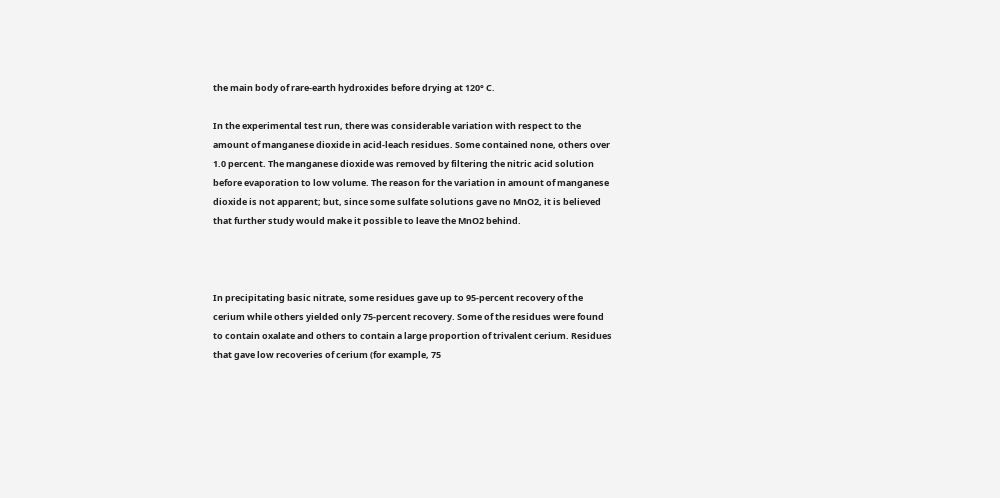the main body of rare-earth hydroxides before drying at 120° C.

In the experimental test run, there was considerable variation with respect to the amount of manganese dioxide in acid-leach residues. Some contained none, others over 1.0 percent. The manganese dioxide was removed by filtering the nitric acid solution before evaporation to low volume. The reason for the variation in amount of manganese dioxide is not apparent; but, since some sulfate solutions gave no MnO2, it is believed that further study would make it possible to leave the MnO2 behind.



In precipitating basic nitrate, some residues gave up to 95-percent recovery of the cerium while others yielded only 75-percent recovery. Some of the residues were found to contain oxalate and others to contain a large proportion of trivalent cerium. Residues that gave low recoveries of cerium (for example, 75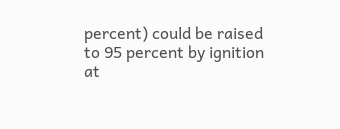percent) could be raised to 95 percent by ignition at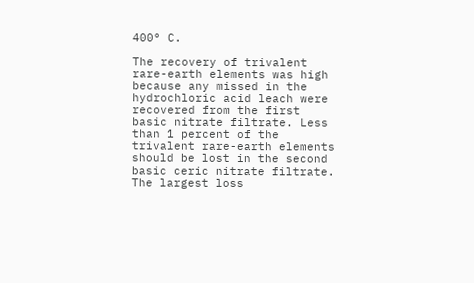400° C.

The recovery of trivalent rare-earth elements was high because any missed in the hydrochloric acid leach were recovered from the first basic nitrate filtrate. Less than 1 percent of the trivalent rare-earth elements should be lost in the second basic ceric nitrate filtrate. The largest loss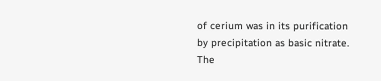of cerium was in its purification by precipitation as basic nitrate. The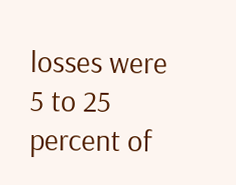losses were 5 to 25 percent of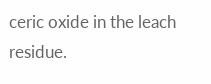ceric oxide in the leach residue.